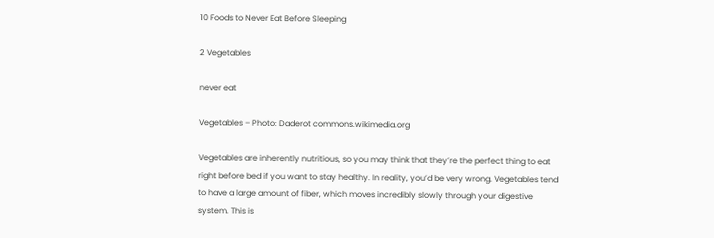10 Foods to Never Eat Before Sleeping

2 Vegetables

never eat

Vegetables – Photo: Daderot commons.wikimedia.org

Vegetables are inherently nutritious, so you may think that they’re the perfect thing to eat right before bed if you want to stay healthy. In reality, you’d be very wrong. Vegetables tend to have a large amount of fiber, which moves incredibly slowly through your digestive system. This is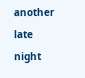another late night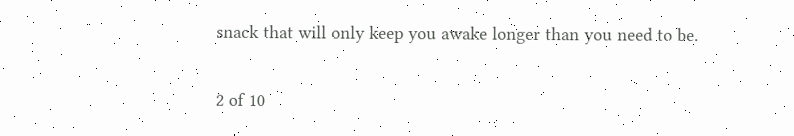snack that will only keep you awake longer than you need to be.

2 of 10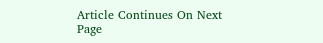Article Continues On Next Page